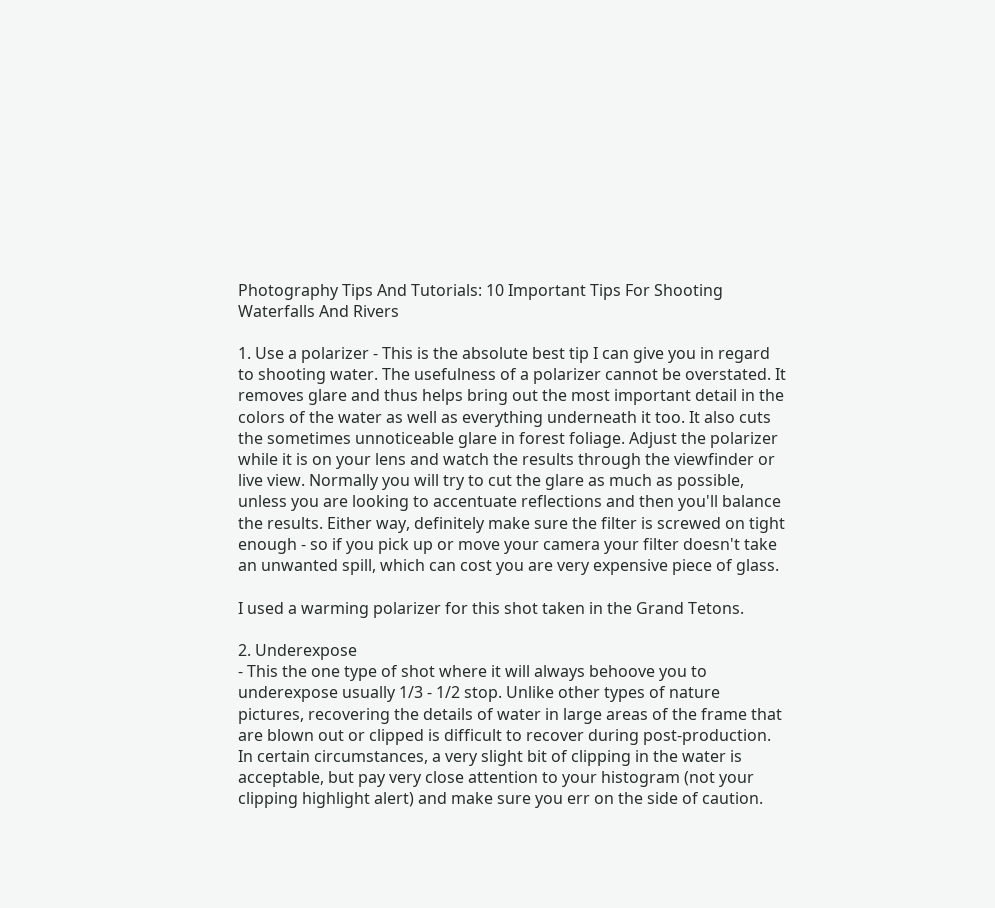Photography Tips And Tutorials: 10 Important Tips For Shooting Waterfalls And Rivers

1. Use a polarizer - This is the absolute best tip I can give you in regard to shooting water. The usefulness of a polarizer cannot be overstated. It removes glare and thus helps bring out the most important detail in the colors of the water as well as everything underneath it too. It also cuts the sometimes unnoticeable glare in forest foliage. Adjust the polarizer while it is on your lens and watch the results through the viewfinder or live view. Normally you will try to cut the glare as much as possible, unless you are looking to accentuate reflections and then you'll balance the results. Either way, definitely make sure the filter is screwed on tight enough - so if you pick up or move your camera your filter doesn't take an unwanted spill, which can cost you are very expensive piece of glass.

I used a warming polarizer for this shot taken in the Grand Tetons.

2. Underexpose
- This the one type of shot where it will always behoove you to underexpose usually 1/3 - 1/2 stop. Unlike other types of nature pictures, recovering the details of water in large areas of the frame that are blown out or clipped is difficult to recover during post-production. In certain circumstances, a very slight bit of clipping in the water is acceptable, but pay very close attention to your histogram (not your clipping highlight alert) and make sure you err on the side of caution.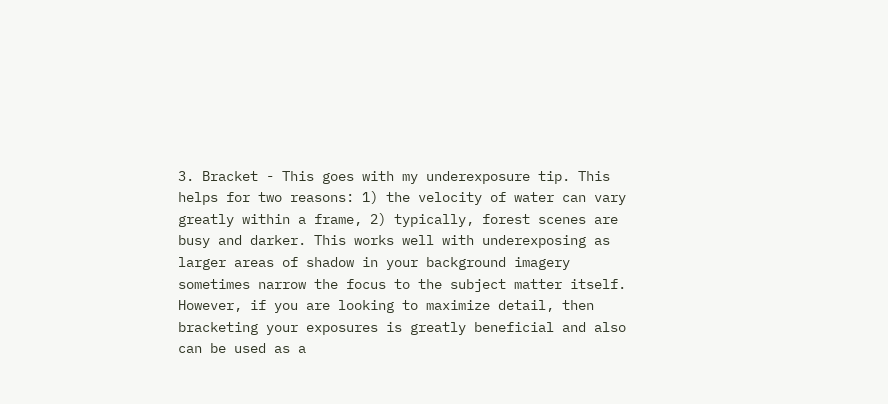3. Bracket - This goes with my underexposure tip. This helps for two reasons: 1) the velocity of water can vary greatly within a frame, 2) typically, forest scenes are busy and darker. This works well with underexposing as larger areas of shadow in your background imagery sometimes narrow the focus to the subject matter itself. However, if you are looking to maximize detail, then bracketing your exposures is greatly beneficial and also can be used as a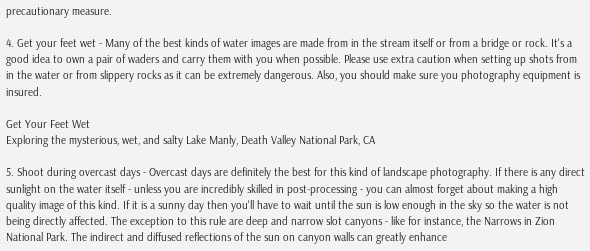precautionary measure.

4. Get your feet wet - Many of the best kinds of water images are made from in the stream itself or from a bridge or rock. It's a good idea to own a pair of waders and carry them with you when possible. Please use extra caution when setting up shots from in the water or from slippery rocks as it can be extremely dangerous. Also, you should make sure you photography equipment is insured.

Get Your Feet Wet
Exploring the mysterious, wet, and salty Lake Manly, Death Valley National Park, CA

5. Shoot during overcast days - Overcast days are definitely the best for this kind of landscape photography. If there is any direct sunlight on the water itself - unless you are incredibly skilled in post-processing - you can almost forget about making a high quality image of this kind. If it is a sunny day then you'll have to wait until the sun is low enough in the sky so the water is not being directly affected. The exception to this rule are deep and narrow slot canyons - like for instance, the Narrows in Zion National Park. The indirect and diffused reflections of the sun on canyon walls can greatly enhance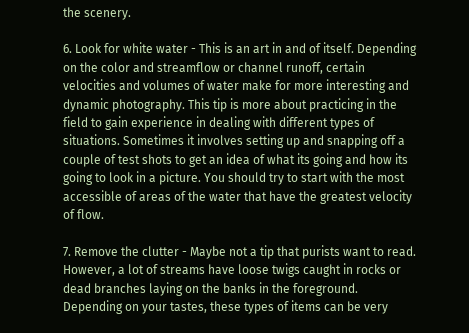the scenery.

6. Look for white water - This is an art in and of itself. Depending on the color and streamflow or channel runoff, certain velocities and volumes of water make for more interesting and dynamic photography. This tip is more about practicing in the field to gain experience in dealing with different types of situations. Sometimes it involves setting up and snapping off a couple of test shots to get an idea of what its going and how its going to look in a picture. You should try to start with the most accessible of areas of the water that have the greatest velocity of flow.

7. Remove the clutter - Maybe not a tip that purists want to read. However, a lot of streams have loose twigs caught in rocks or dead branches laying on the banks in the foreground. Depending on your tastes, these types of items can be very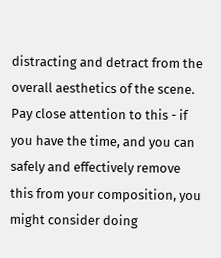distracting and detract from the overall aesthetics of the scene. Pay close attention to this - if you have the time, and you can safely and effectively remove this from your composition, you might consider doing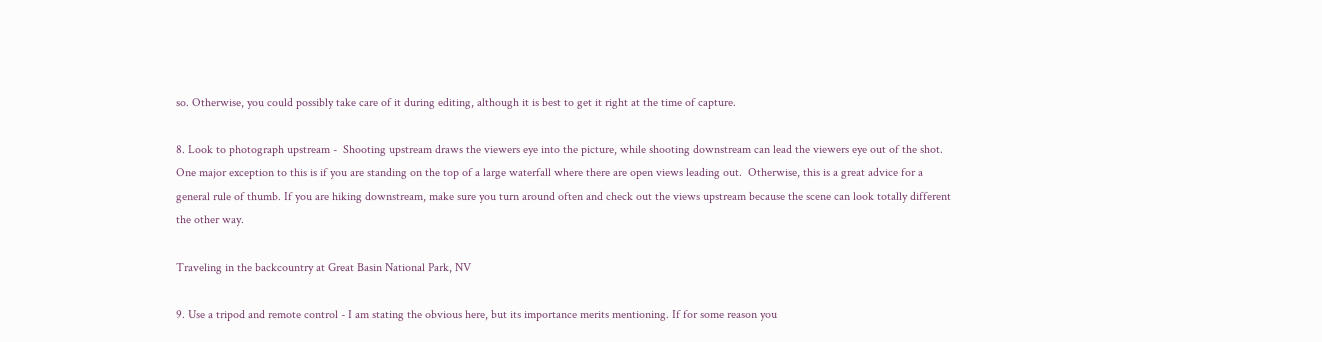so. Otherwise, you could possibly take care of it during editing, although it is best to get it right at the time of capture.

8. Look to photograph upstream -  Shooting upstream draws the viewers eye into the picture, while shooting downstream can lead the viewers eye out of the shot. One major exception to this is if you are standing on the top of a large waterfall where there are open views leading out.  Otherwise, this is a great advice for a general rule of thumb. If you are hiking downstream, make sure you turn around often and check out the views upstream because the scene can look totally different the other way.

Traveling in the backcountry at Great Basin National Park, NV

9. Use a tripod and remote control - I am stating the obvious here, but its importance merits mentioning. If for some reason you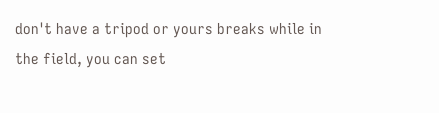don't have a tripod or yours breaks while in the field, you can set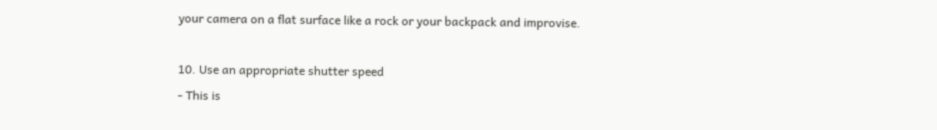your camera on a flat surface like a rock or your backpack and improvise.

10. Use an appropriate shutter speed
- This is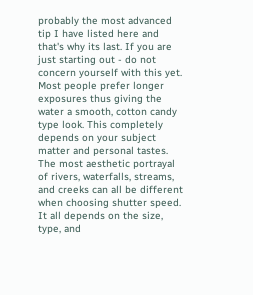probably the most advanced tip I have listed here and that's why its last. If you are just starting out - do not concern yourself with this yet. Most people prefer longer exposures thus giving the water a smooth, cotton candy type look. This completely depends on your subject matter and personal tastes. The most aesthetic portrayal of rivers, waterfalls, streams, and creeks can all be different when choosing shutter speed. It all depends on the size, type, and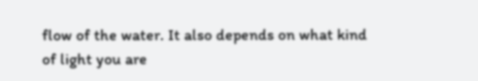flow of the water. It also depends on what kind of light you are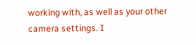working with, as well as your other camera settings. I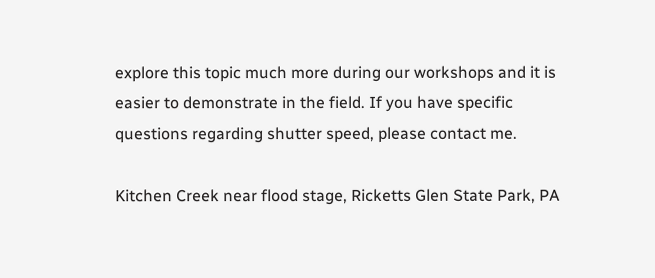explore this topic much more during our workshops and it is easier to demonstrate in the field. If you have specific questions regarding shutter speed, please contact me.

Kitchen Creek near flood stage, Ricketts Glen State Park, PA